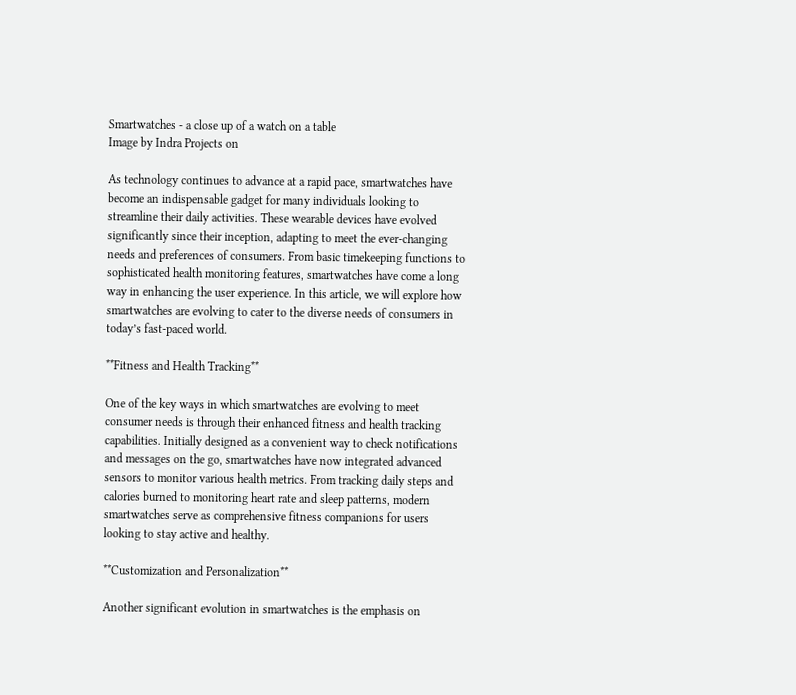Smartwatches - a close up of a watch on a table
Image by Indra Projects on

As technology continues to advance at a rapid pace, smartwatches have become an indispensable gadget for many individuals looking to streamline their daily activities. These wearable devices have evolved significantly since their inception, adapting to meet the ever-changing needs and preferences of consumers. From basic timekeeping functions to sophisticated health monitoring features, smartwatches have come a long way in enhancing the user experience. In this article, we will explore how smartwatches are evolving to cater to the diverse needs of consumers in today’s fast-paced world.

**Fitness and Health Tracking**

One of the key ways in which smartwatches are evolving to meet consumer needs is through their enhanced fitness and health tracking capabilities. Initially designed as a convenient way to check notifications and messages on the go, smartwatches have now integrated advanced sensors to monitor various health metrics. From tracking daily steps and calories burned to monitoring heart rate and sleep patterns, modern smartwatches serve as comprehensive fitness companions for users looking to stay active and healthy.

**Customization and Personalization**

Another significant evolution in smartwatches is the emphasis on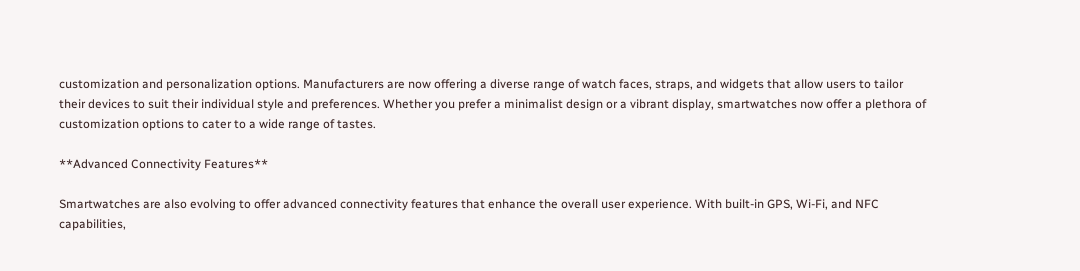customization and personalization options. Manufacturers are now offering a diverse range of watch faces, straps, and widgets that allow users to tailor their devices to suit their individual style and preferences. Whether you prefer a minimalist design or a vibrant display, smartwatches now offer a plethora of customization options to cater to a wide range of tastes.

**Advanced Connectivity Features**

Smartwatches are also evolving to offer advanced connectivity features that enhance the overall user experience. With built-in GPS, Wi-Fi, and NFC capabilities,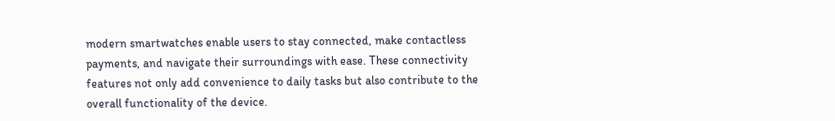modern smartwatches enable users to stay connected, make contactless payments, and navigate their surroundings with ease. These connectivity features not only add convenience to daily tasks but also contribute to the overall functionality of the device.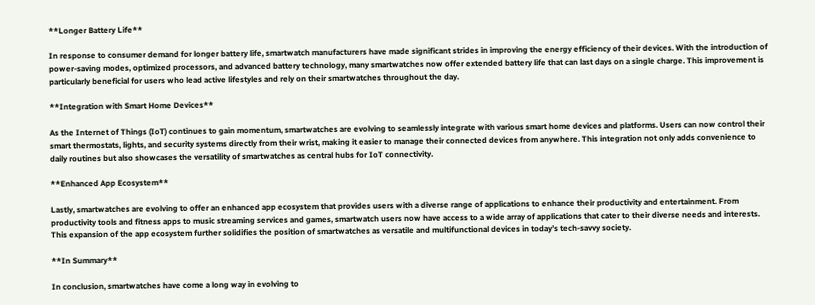**Longer Battery Life**

In response to consumer demand for longer battery life, smartwatch manufacturers have made significant strides in improving the energy efficiency of their devices. With the introduction of power-saving modes, optimized processors, and advanced battery technology, many smartwatches now offer extended battery life that can last days on a single charge. This improvement is particularly beneficial for users who lead active lifestyles and rely on their smartwatches throughout the day.

**Integration with Smart Home Devices**

As the Internet of Things (IoT) continues to gain momentum, smartwatches are evolving to seamlessly integrate with various smart home devices and platforms. Users can now control their smart thermostats, lights, and security systems directly from their wrist, making it easier to manage their connected devices from anywhere. This integration not only adds convenience to daily routines but also showcases the versatility of smartwatches as central hubs for IoT connectivity.

**Enhanced App Ecosystem**

Lastly, smartwatches are evolving to offer an enhanced app ecosystem that provides users with a diverse range of applications to enhance their productivity and entertainment. From productivity tools and fitness apps to music streaming services and games, smartwatch users now have access to a wide array of applications that cater to their diverse needs and interests. This expansion of the app ecosystem further solidifies the position of smartwatches as versatile and multifunctional devices in today’s tech-savvy society.

**In Summary**

In conclusion, smartwatches have come a long way in evolving to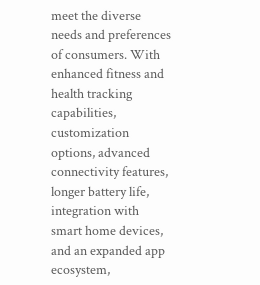meet the diverse needs and preferences of consumers. With enhanced fitness and health tracking capabilities, customization options, advanced connectivity features, longer battery life, integration with smart home devices, and an expanded app ecosystem,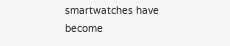smartwatches have become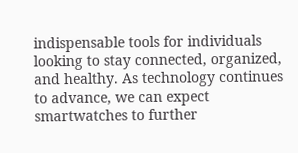indispensable tools for individuals looking to stay connected, organized, and healthy. As technology continues to advance, we can expect smartwatches to further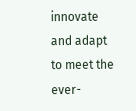innovate and adapt to meet the ever-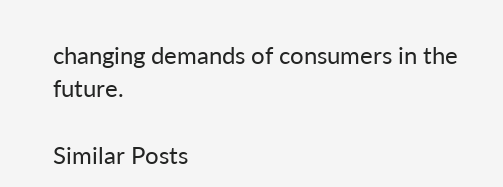changing demands of consumers in the future.

Similar Posts